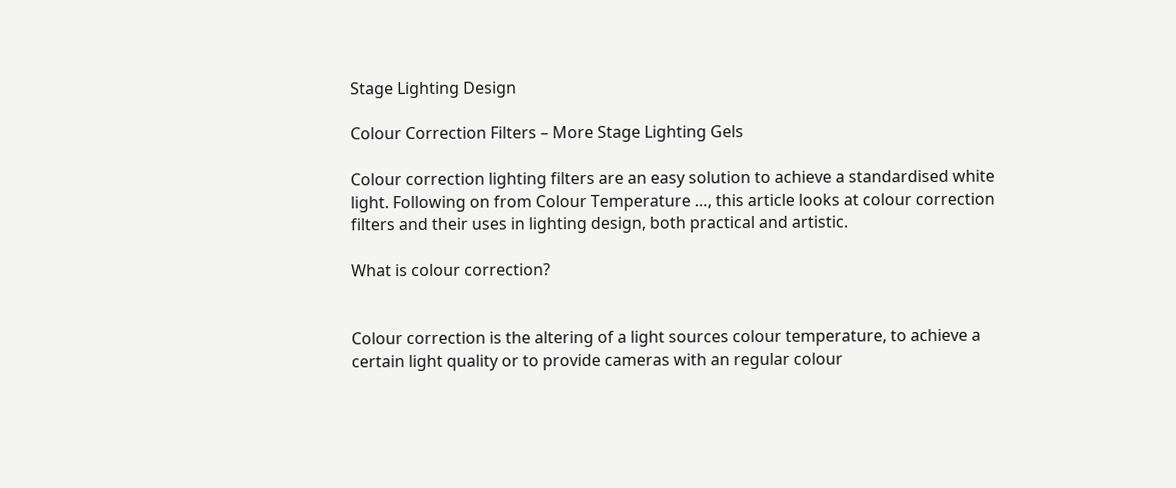Stage Lighting Design

Colour Correction Filters – More Stage Lighting Gels

Colour correction lighting filters are an easy solution to achieve a standardised white light. Following on from Colour Temperature …, this article looks at colour correction filters and their uses in lighting design, both practical and artistic.

What is colour correction?


Colour correction is the altering of a light sources colour temperature, to achieve a certain light quality or to provide cameras with an regular colour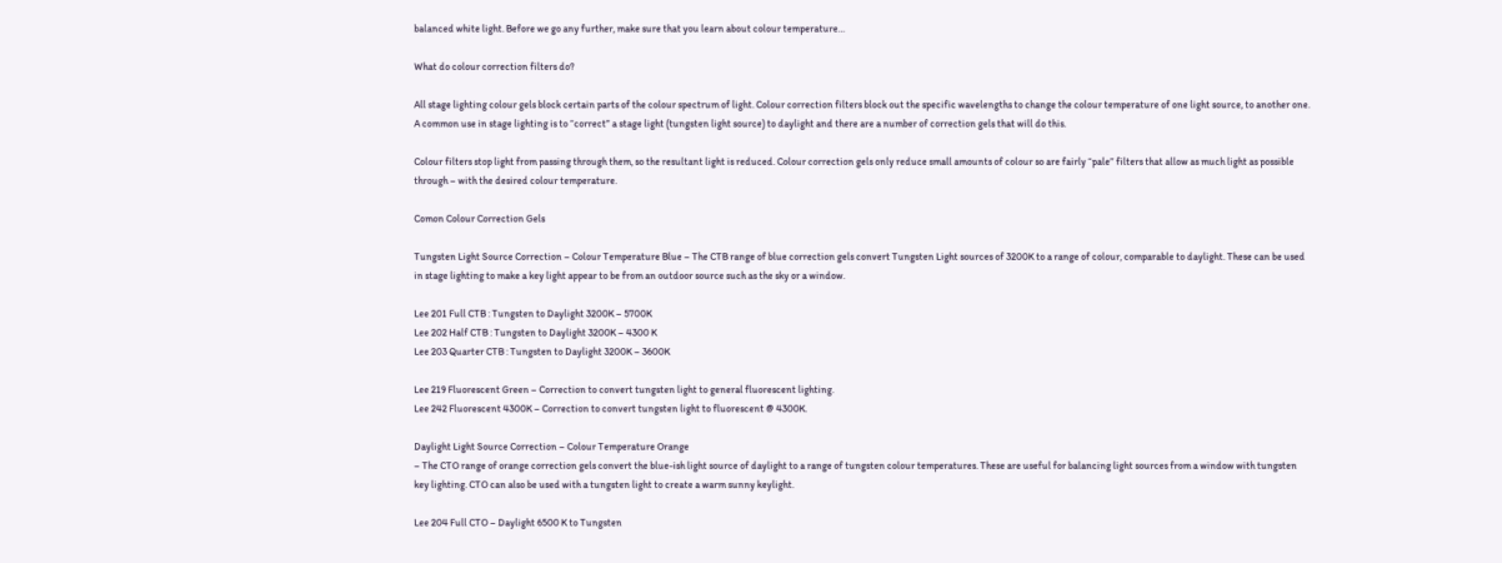balanced white light. Before we go any further, make sure that you learn about colour temperature…

What do colour correction filters do?

All stage lighting colour gels block certain parts of the colour spectrum of light. Colour correction filters block out the specific wavelengths to change the colour temperature of one light source, to another one. A common use in stage lighting is to “correct” a stage light (tungsten light source) to daylight and there are a number of correction gels that will do this.

Colour filters stop light from passing through them, so the resultant light is reduced. Colour correction gels only reduce small amounts of colour so are fairly “pale” filters that allow as much light as possible through – with the desired colour temperature.

Comon Colour Correction Gels

Tungsten Light Source Correction – Colour Temperature Blue – The CTB range of blue correction gels convert Tungsten Light sources of 3200K to a range of colour, comparable to daylight. These can be used in stage lighting to make a key light appear to be from an outdoor source such as the sky or a window.

Lee 201 Full CTB : Tungsten to Daylight 3200K – 5700K
Lee 202 Half CTB : Tungsten to Daylight 3200K – 4300 K
Lee 203 Quarter CTB : Tungsten to Daylight 3200K – 3600K

Lee 219 Fluorescent Green – Correction to convert tungsten light to general fluorescent lighting.
Lee 242 Fluorescent 4300K – Correction to convert tungsten light to fluorescent @ 4300K.

Daylight Light Source Correction – Colour Temperature Orange
– The CTO range of orange correction gels convert the blue-ish light source of daylight to a range of tungsten colour temperatures. These are useful for balancing light sources from a window with tungsten key lighting. CTO can also be used with a tungsten light to create a warm sunny keylight.

Lee 204 Full CTO – Daylight 6500 K to Tungsten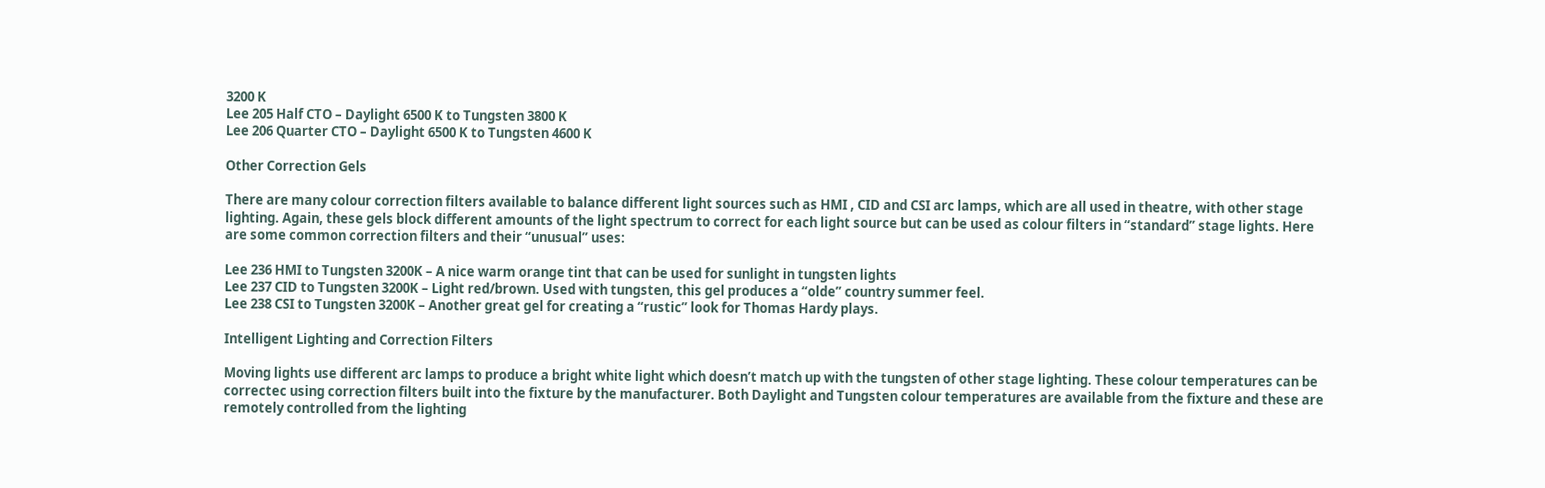3200 K
Lee 205 Half CTO – Daylight 6500 K to Tungsten 3800 K
Lee 206 Quarter CTO – Daylight 6500 K to Tungsten 4600 K

Other Correction Gels

There are many colour correction filters available to balance different light sources such as HMI , CID and CSI arc lamps, which are all used in theatre, with other stage lighting. Again, these gels block different amounts of the light spectrum to correct for each light source but can be used as colour filters in “standard” stage lights. Here are some common correction filters and their “unusual” uses:

Lee 236 HMI to Tungsten 3200K – A nice warm orange tint that can be used for sunlight in tungsten lights
Lee 237 CID to Tungsten 3200K – Light red/brown. Used with tungsten, this gel produces a “olde” country summer feel.
Lee 238 CSI to Tungsten 3200K – Another great gel for creating a “rustic” look for Thomas Hardy plays.

Intelligent Lighting and Correction Filters

Moving lights use different arc lamps to produce a bright white light which doesn’t match up with the tungsten of other stage lighting. These colour temperatures can be correctec using correction filters built into the fixture by the manufacturer. Both Daylight and Tungsten colour temperatures are available from the fixture and these are remotely controlled from the lighting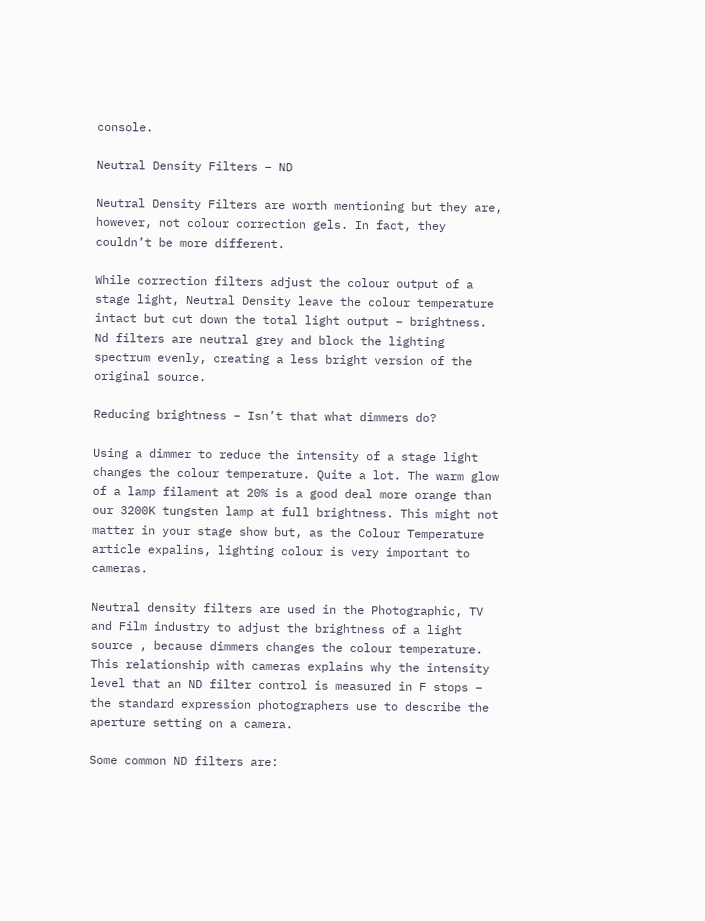console.

Neutral Density Filters – ND

Neutral Density Filters are worth mentioning but they are, however, not colour correction gels. In fact, they couldn’t be more different.

While correction filters adjust the colour output of a stage light, Neutral Density leave the colour temperature intact but cut down the total light output – brightness. Nd filters are neutral grey and block the lighting spectrum evenly, creating a less bright version of the original source.

Reducing brightness – Isn’t that what dimmers do?

Using a dimmer to reduce the intensity of a stage light changes the colour temperature. Quite a lot. The warm glow of a lamp filament at 20% is a good deal more orange than our 3200K tungsten lamp at full brightness. This might not matter in your stage show but, as the Colour Temperature article expalins, lighting colour is very important to cameras.

Neutral density filters are used in the Photographic, TV and Film industry to adjust the brightness of a light source , because dimmers changes the colour temperature. This relationship with cameras explains why the intensity level that an ND filter control is measured in F stops – the standard expression photographers use to describe the aperture setting on a camera.

Some common ND filters are: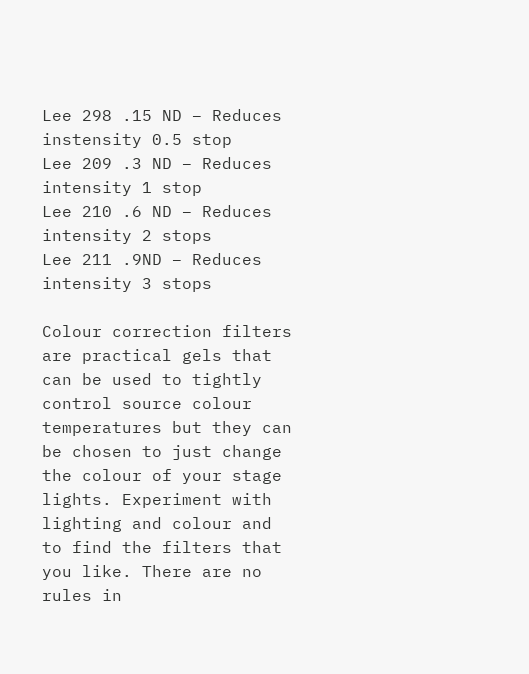Lee 298 .15 ND – Reduces instensity 0.5 stop
Lee 209 .3 ND – Reduces intensity 1 stop
Lee 210 .6 ND – Reduces intensity 2 stops
Lee 211 .9ND – Reduces intensity 3 stops

Colour correction filters are practical gels that can be used to tightly control source colour temperatures but they can be chosen to just change the colour of your stage lights. Experiment with lighting and colour and to find the filters that you like. There are no rules in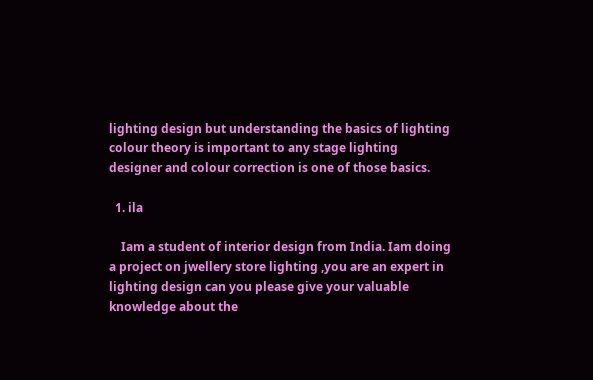lighting design but understanding the basics of lighting colour theory is important to any stage lighting designer and colour correction is one of those basics.

  1. ila

    Iam a student of interior design from India. Iam doing a project on jwellery store lighting ,you are an expert in lighting design can you please give your valuable knowledge about the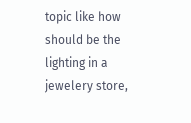topic like how should be the lighting in a jewelery store,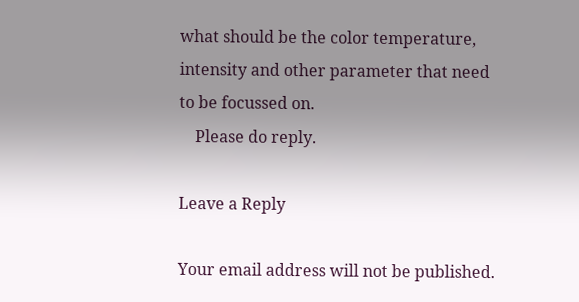what should be the color temperature, intensity and other parameter that need to be focussed on.
    Please do reply.

Leave a Reply

Your email address will not be published.